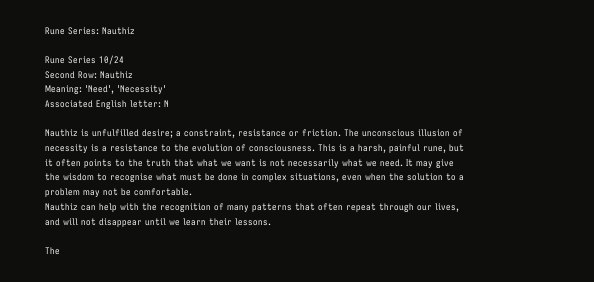Rune Series: Nauthiz

Rune Series 10/24
Second Row: Nauthiz
Meaning: 'Need', 'Necessity'
Associated English letter: N

Nauthiz is unfulfilled desire; a constraint, resistance or friction. The unconscious illusion of necessity is a resistance to the evolution of consciousness. This is a harsh, painful rune, but it often points to the truth that what we want is not necessarily what we need. It may give the wisdom to recognise what must be done in complex situations, even when the solution to a problem may not be comfortable.
Nauthiz can help with the recognition of many patterns that often repeat through our lives, and will not disappear until we learn their lessons.

The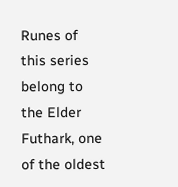Runes of this series belong to the Elder Futhark, one of the oldest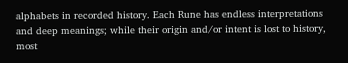alphabets in recorded history. Each Rune has endless interpretations and deep meanings; while their origin and/or intent is lost to history, most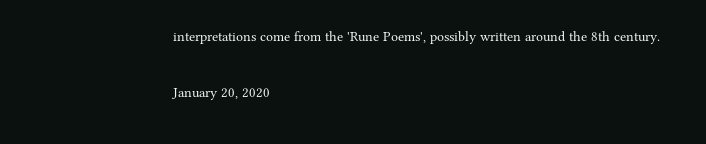interpretations come from the 'Rune Poems', possibly written around the 8th century.

January 20, 2020